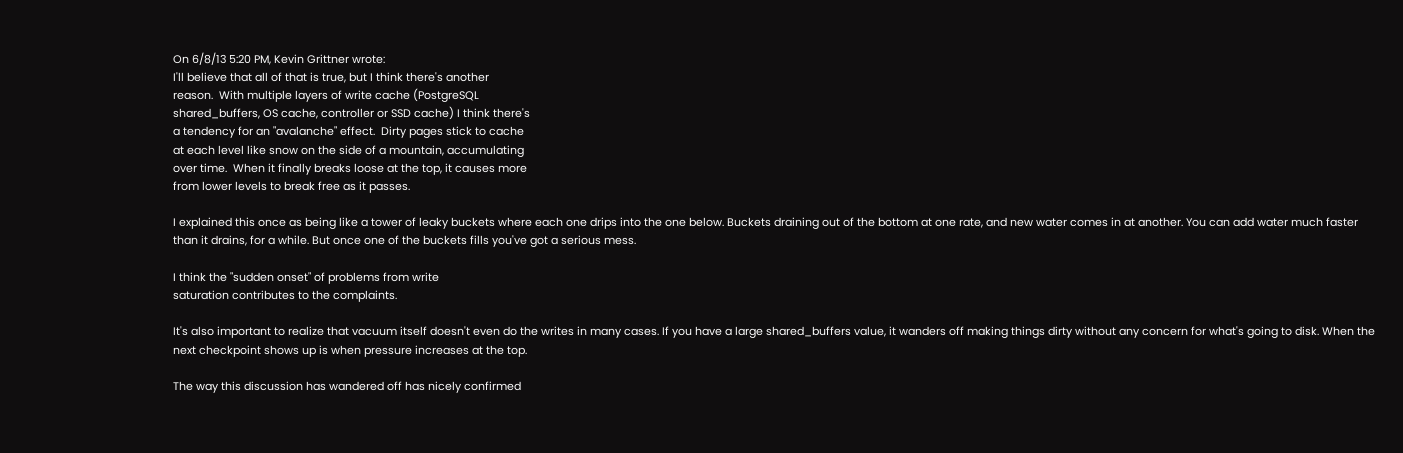On 6/8/13 5:20 PM, Kevin Grittner wrote:
I'll believe that all of that is true, but I think there's another
reason.  With multiple layers of write cache (PostgreSQL
shared_buffers, OS cache, controller or SSD cache) I think there's
a tendency for an "avalanche" effect.  Dirty pages stick to cache
at each level like snow on the side of a mountain, accumulating
over time.  When it finally breaks loose at the top, it causes more
from lower levels to break free as it passes.

I explained this once as being like a tower of leaky buckets where each one drips into the one below. Buckets draining out of the bottom at one rate, and new water comes in at another. You can add water much faster than it drains, for a while. But once one of the buckets fills you've got a serious mess.

I think the "sudden onset" of problems from write
saturation contributes to the complaints.

It's also important to realize that vacuum itself doesn't even do the writes in many cases. If you have a large shared_buffers value, it wanders off making things dirty without any concern for what's going to disk. When the next checkpoint shows up is when pressure increases at the top.

The way this discussion has wandered off has nicely confirmed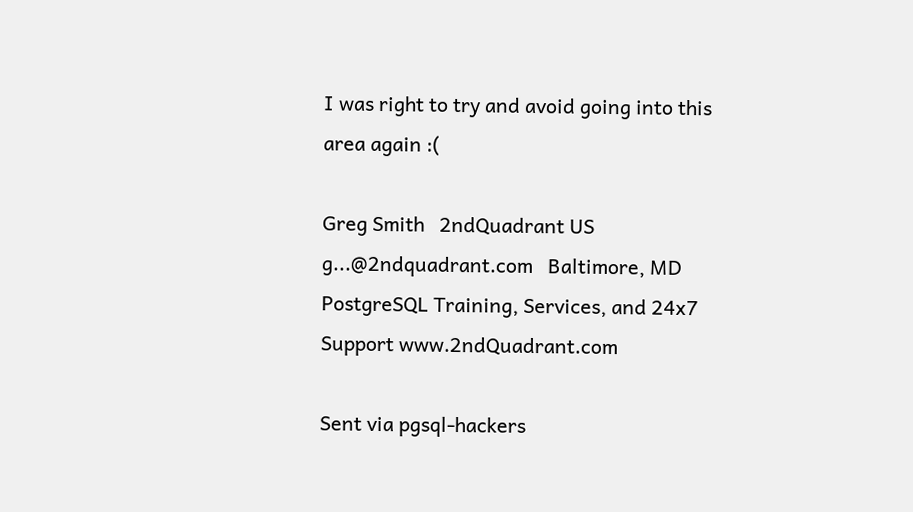I was right to try and avoid going into this area again :(

Greg Smith   2ndQuadrant US    g...@2ndquadrant.com   Baltimore, MD
PostgreSQL Training, Services, and 24x7 Support www.2ndQuadrant.com

Sent via pgsql-hackers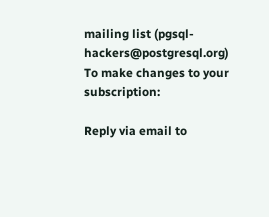mailing list (pgsql-hackers@postgresql.org)
To make changes to your subscription:

Reply via email to